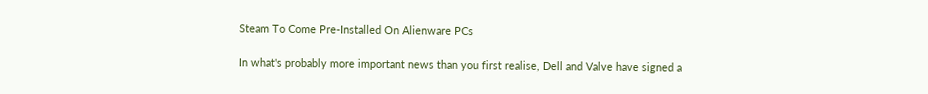Steam To Come Pre-Installed On Alienware PCs

In what's probably more important news than you first realise, Dell and Valve have signed a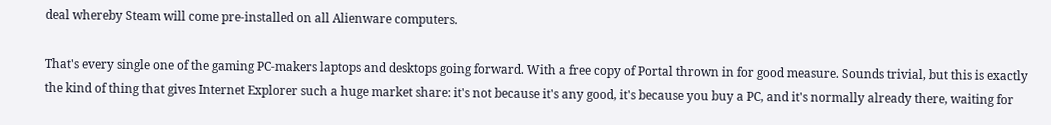deal whereby Steam will come pre-installed on all Alienware computers.

That's every single one of the gaming PC-makers laptops and desktops going forward. With a free copy of Portal thrown in for good measure. Sounds trivial, but this is exactly the kind of thing that gives Internet Explorer such a huge market share: it's not because it's any good, it's because you buy a PC, and it's normally already there, waiting for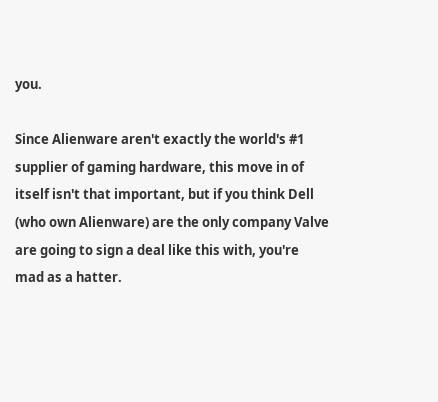you.

Since Alienware aren't exactly the world's #1 supplier of gaming hardware, this move in of itself isn't that important, but if you think Dell (who own Alienware) are the only company Valve are going to sign a deal like this with, you're mad as a hatter.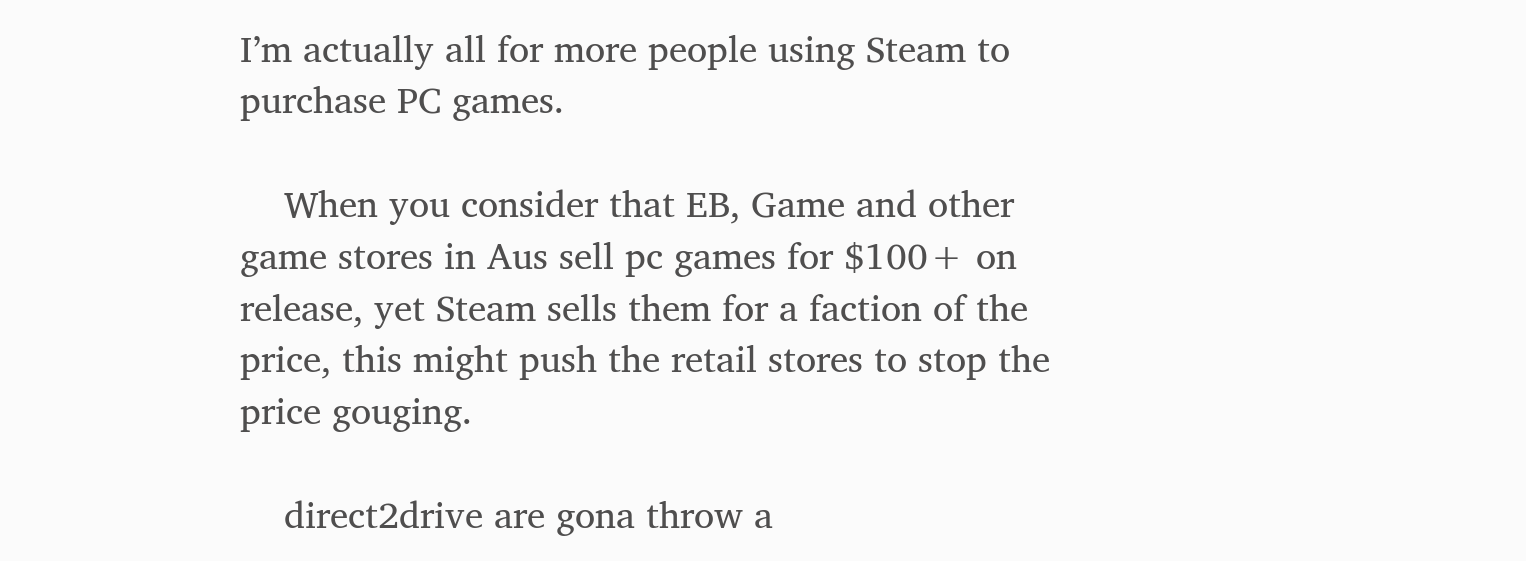I’m actually all for more people using Steam to purchase PC games.

    When you consider that EB, Game and other game stores in Aus sell pc games for $100+ on release, yet Steam sells them for a faction of the price, this might push the retail stores to stop the price gouging.

    direct2drive are gona throw a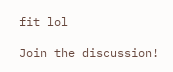fit lol

Join the discussion!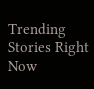Trending Stories Right Now